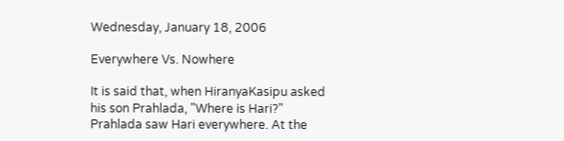Wednesday, January 18, 2006

Everywhere Vs. Nowhere

It is said that, when HiranyaKasipu asked his son Prahlada, "Where is Hari?" Prahlada saw Hari everywhere. At the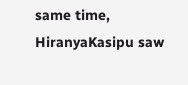same time, HiranyaKasipu saw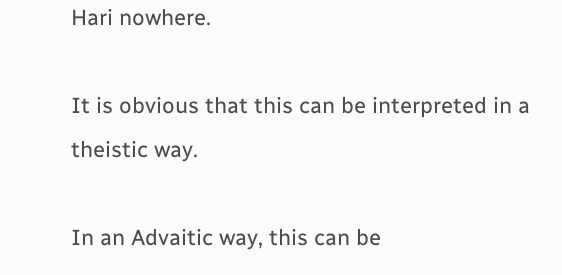Hari nowhere.

It is obvious that this can be interpreted in a theistic way.

In an Advaitic way, this can be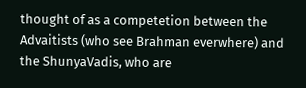thought of as a competetion between the Advaitists (who see Brahman everwhere) and the ShunyaVadis, who are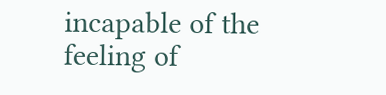incapable of the feeling of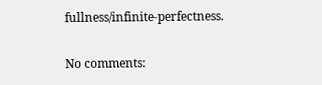fullness/infinite-perfectness.

No comments: